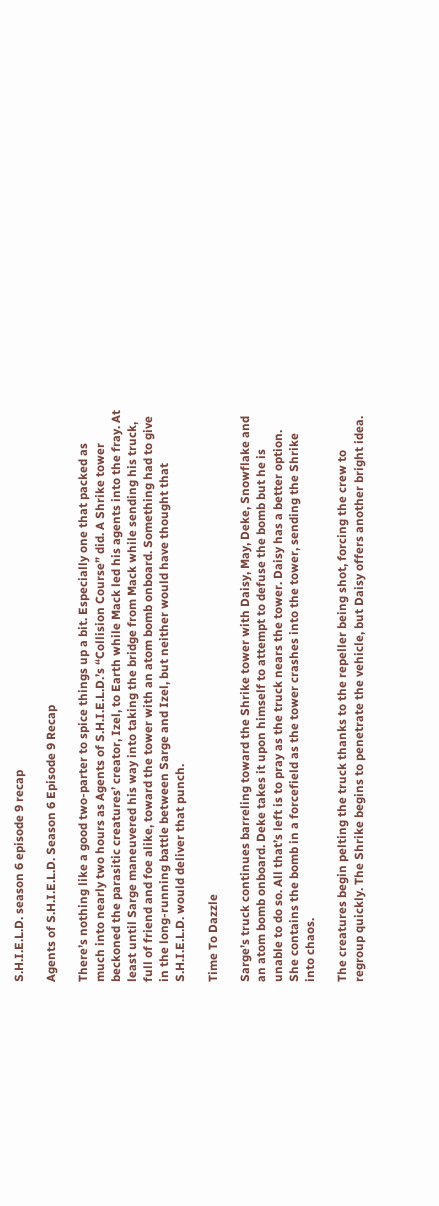S.H.I.E.L.D. season 6 episode 9 recap

Agents of S.H.I.E.L.D. Season 6 Episode 9 Recap

There’s nothing like a good two-parter to spice things up a bit. Especially one that packed as much into nearly two hours as Agents of S.H.I.E.L.D.’s “Collision Course” did. A Shrike tower beckoned the parasitic creatures’ creator, Izel, to Earth while Mack led his agents into the fray. At least until Sarge maneuvered his way into taking the bridge from Mack while sending his truck, full of friend and foe alike, toward the tower with an atom bomb onboard. Something had to give in the long-running battle between Sarge and Izel, but neither would have thought that S.H.I.E.L.D. would deliver that punch.

Time To Dazzle

Sarge’s truck continues barreling toward the Shrike tower with Daisy, May, Deke, Snowflake and an atom bomb onboard. Deke takes it upon himself to attempt to defuse the bomb but he is unable to do so. All that’s left is to pray as the truck nears the tower. Daisy has a better option. She contains the bomb in a forcefield as the tower crashes into the tower, sending the Shrike into chaos.

The creatures begin pelting the truck thanks to the repeller being shot, forcing the crew to regroup quickly. The Shrike begins to penetrate the vehicle, but Daisy offers another bright idea.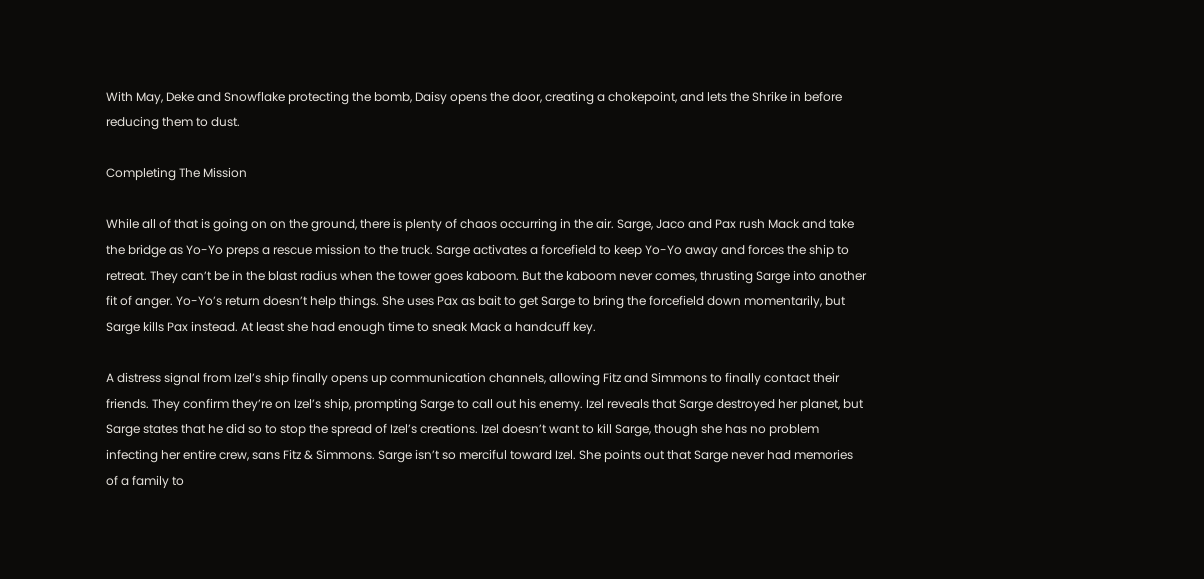With May, Deke and Snowflake protecting the bomb, Daisy opens the door, creating a chokepoint, and lets the Shrike in before reducing them to dust.

Completing The Mission

While all of that is going on on the ground, there is plenty of chaos occurring in the air. Sarge, Jaco and Pax rush Mack and take the bridge as Yo-Yo preps a rescue mission to the truck. Sarge activates a forcefield to keep Yo-Yo away and forces the ship to retreat. They can’t be in the blast radius when the tower goes kaboom. But the kaboom never comes, thrusting Sarge into another fit of anger. Yo-Yo’s return doesn’t help things. She uses Pax as bait to get Sarge to bring the forcefield down momentarily, but Sarge kills Pax instead. At least she had enough time to sneak Mack a handcuff key.

A distress signal from Izel’s ship finally opens up communication channels, allowing Fitz and Simmons to finally contact their friends. They confirm they’re on Izel’s ship, prompting Sarge to call out his enemy. Izel reveals that Sarge destroyed her planet, but Sarge states that he did so to stop the spread of Izel’s creations. Izel doesn’t want to kill Sarge, though she has no problem infecting her entire crew, sans Fitz & Simmons. Sarge isn’t so merciful toward Izel. She points out that Sarge never had memories of a family to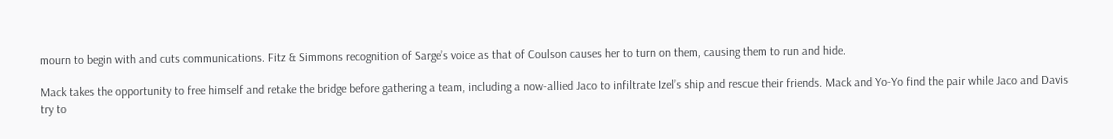mourn to begin with and cuts communications. Fitz & Simmons recognition of Sarge’s voice as that of Coulson causes her to turn on them, causing them to run and hide.

Mack takes the opportunity to free himself and retake the bridge before gathering a team, including a now-allied Jaco to infiltrate Izel’s ship and rescue their friends. Mack and Yo-Yo find the pair while Jaco and Davis try to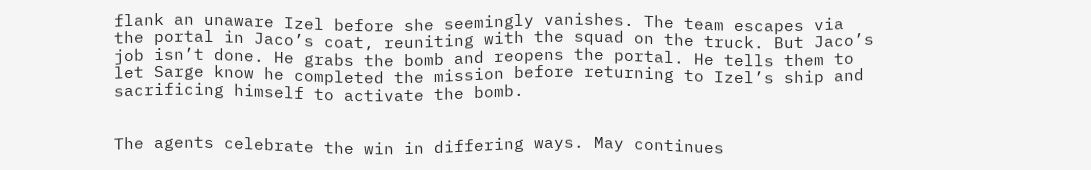flank an unaware Izel before she seemingly vanishes. The team escapes via the portal in Jaco’s coat, reuniting with the squad on the truck. But Jaco’s job isn’t done. He grabs the bomb and reopens the portal. He tells them to let Sarge know he completed the mission before returning to Izel’s ship and sacrificing himself to activate the bomb.


The agents celebrate the win in differing ways. May continues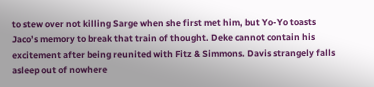to stew over not killing Sarge when she first met him, but Yo-Yo toasts Jaco’s memory to break that train of thought. Deke cannot contain his excitement after being reunited with Fitz & Simmons. Davis strangely falls asleep out of nowhere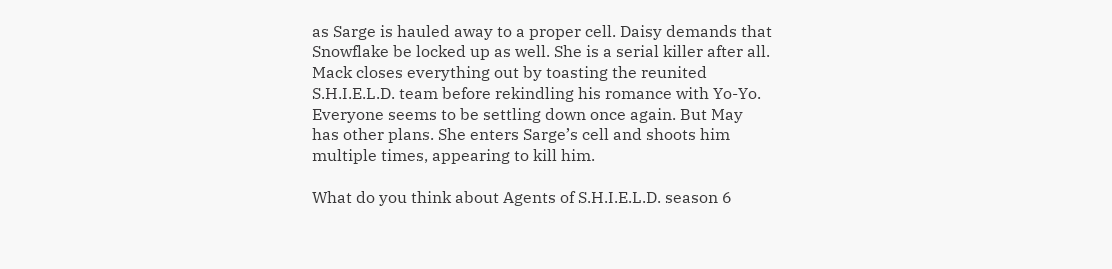as Sarge is hauled away to a proper cell. Daisy demands that Snowflake be locked up as well. She is a serial killer after all. Mack closes everything out by toasting the reunited S.H.I.E.L.D. team before rekindling his romance with Yo-Yo. Everyone seems to be settling down once again. But May has other plans. She enters Sarge’s cell and shoots him multiple times, appearing to kill him.

What do you think about Agents of S.H.I.E.L.D. season 6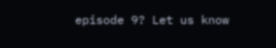episode 9? Let us know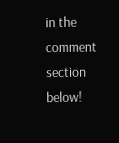in the comment section below!